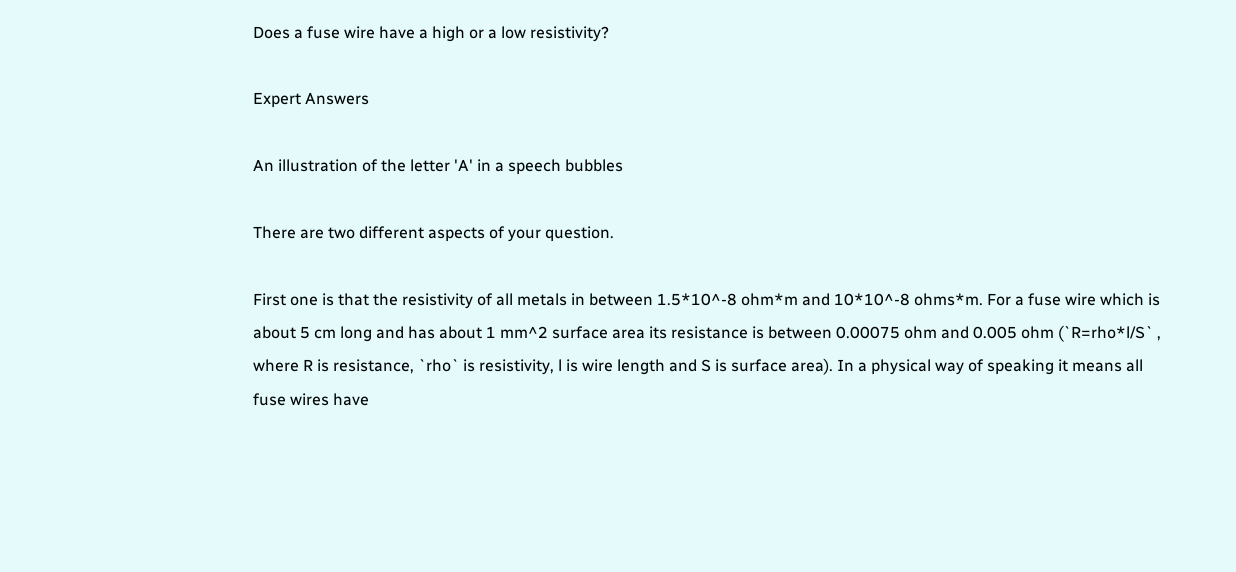Does a fuse wire have a high or a low resistivity?

Expert Answers

An illustration of the letter 'A' in a speech bubbles

There are two different aspects of your question.

First one is that the resistivity of all metals in between 1.5*10^-8 ohm*m and 10*10^-8 ohms*m. For a fuse wire which is about 5 cm long and has about 1 mm^2 surface area its resistance is between 0.00075 ohm and 0.005 ohm (`R=rho*l/S` , where R is resistance, `rho` is resistivity, l is wire length and S is surface area). In a physical way of speaking it means all fuse wires have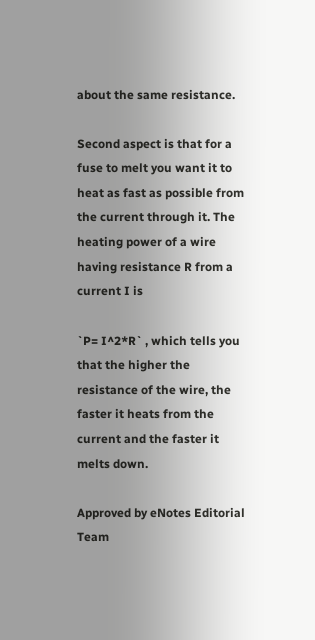about the same resistance.

Second aspect is that for a fuse to melt you want it to heat as fast as possible from the current through it. The heating power of a wire having resistance R from a current I is

`P= I^2*R` , which tells you that the higher the resistance of the wire, the faster it heats from the current and the faster it melts down.

Approved by eNotes Editorial Team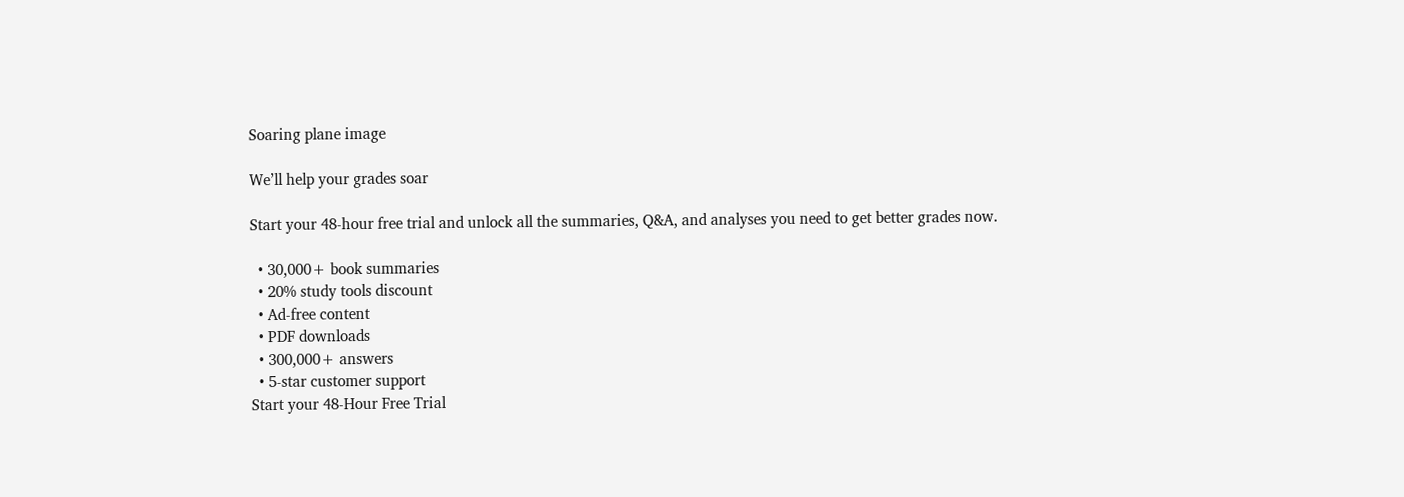Soaring plane image

We’ll help your grades soar

Start your 48-hour free trial and unlock all the summaries, Q&A, and analyses you need to get better grades now.

  • 30,000+ book summaries
  • 20% study tools discount
  • Ad-free content
  • PDF downloads
  • 300,000+ answers
  • 5-star customer support
Start your 48-Hour Free Trial